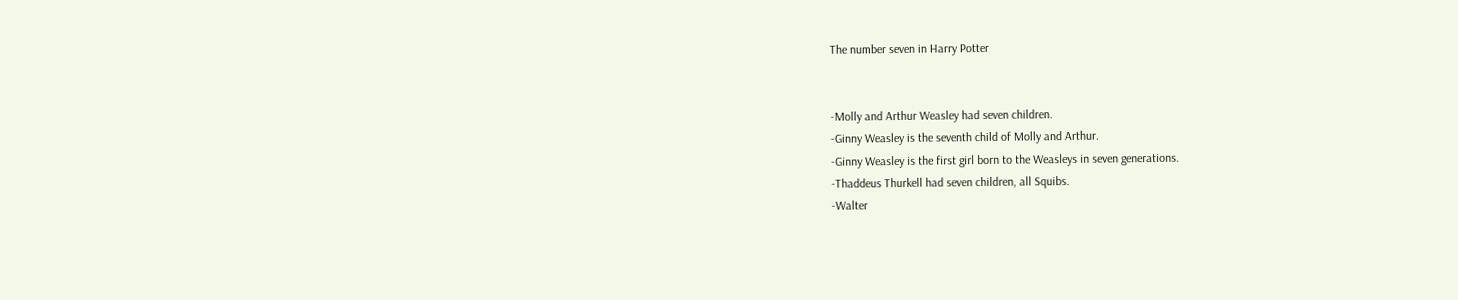The number seven in Harry Potter


-Molly and Arthur Weasley had seven children.
-Ginny Weasley is the seventh child of Molly and Arthur.
-Ginny Weasley is the first girl born to the Weasleys in seven generations.
-Thaddeus Thurkell had seven children, all Squibs.
-Walter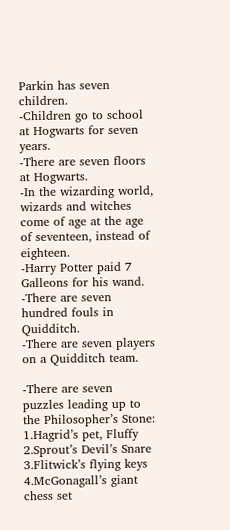Parkin has seven children.
-Children go to school at Hogwarts for seven years.
-There are seven floors at Hogwarts.
-In the wizarding world, wizards and witches come of age at the age of seventeen, instead of eighteen.
-Harry Potter paid 7 Galleons for his wand.
-There are seven hundred fouls in Quidditch.
-There are seven players on a Quidditch team.

-There are seven puzzles leading up to the Philosopher’s Stone:
1.Hagrid’s pet, Fluffy
2.Sprout’s Devil’s Snare
3.Flitwick’s flying keys
4.McGonagall’s giant chess set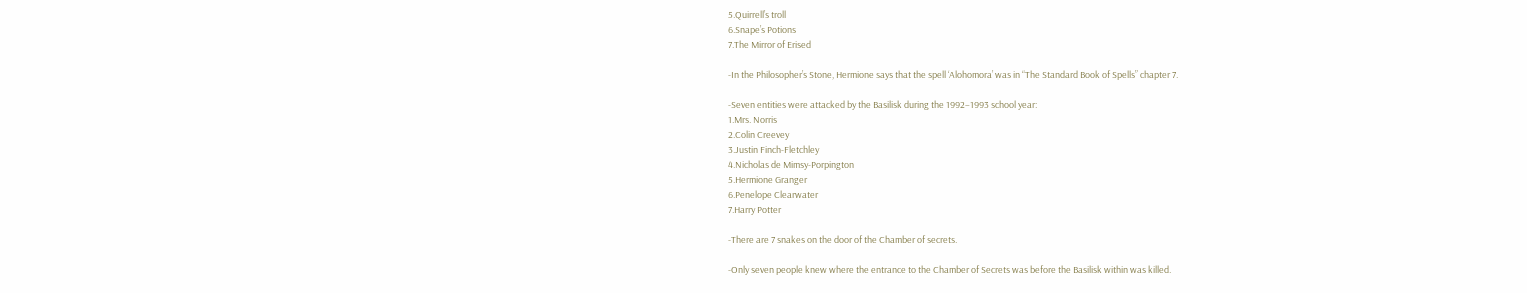5.Quirrell’s troll
6.Snape’s Potions
7.The Mirror of Erised

-In the Philosopher’s Stone, Hermione says that the spell ‘Alohomora’ was in “The Standard Book of Spells” chapter 7.

-Seven entities were attacked by the Basilisk during the 1992–1993 school year:
1.Mrs. Norris
2.Colin Creevey
3.Justin Finch-Fletchley
4.Nicholas de Mimsy-Porpington
5.Hermione Granger
6.Penelope Clearwater
7.Harry Potter

-There are 7 snakes on the door of the Chamber of secrets.

-Only seven people knew where the entrance to the Chamber of Secrets was before the Basilisk within was killed.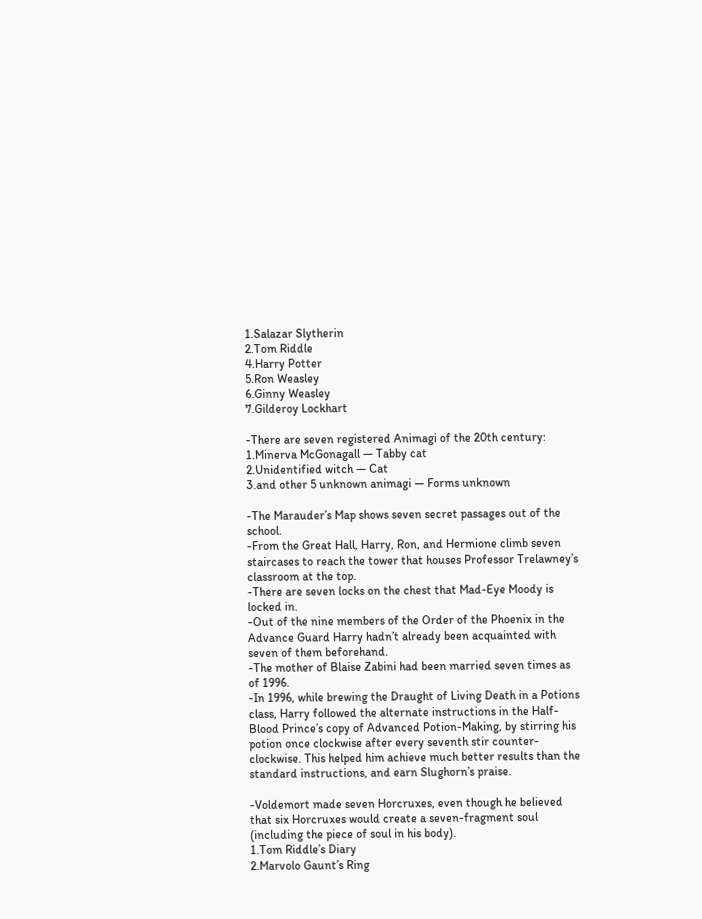1.Salazar Slytherin
2.Tom Riddle
4.Harry Potter
5.Ron Weasley
6.Ginny Weasley
7.Gilderoy Lockhart

-There are seven registered Animagi of the 20th century:
1.Minerva McGonagall — Tabby cat
2.Unidentified witch — Cat
3.and other 5 unknown animagi — Forms unknown

-The Marauder’s Map shows seven secret passages out of the school.
-From the Great Hall, Harry, Ron, and Hermione climb seven staircases to reach the tower that houses Professor Trelawney’s classroom at the top.
-There are seven locks on the chest that Mad-Eye Moody is locked in.
-Out of the nine members of the Order of the Phoenix in the Advance Guard Harry hadn’t already been acquainted with seven of them beforehand.
-The mother of Blaise Zabini had been married seven times as of 1996.
-In 1996, while brewing the Draught of Living Death in a Potions class, Harry followed the alternate instructions in the Half-Blood Prince’s copy of Advanced Potion-Making, by stirring his potion once clockwise after every seventh stir counter-clockwise. This helped him achieve much better results than the standard instructions, and earn Slughorn’s praise.

-Voldemort made seven Horcruxes, even though he believed that six Horcruxes would create a seven-fragment soul (including the piece of soul in his body).
1.Tom Riddle’s Diary
2.Marvolo Gaunt’s Ring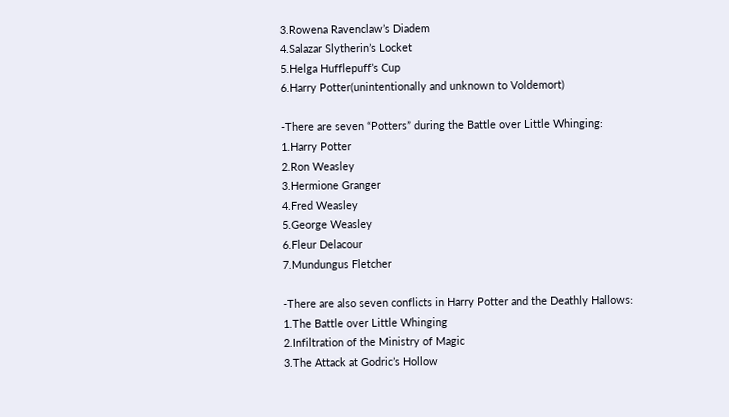3.Rowena Ravenclaw’s Diadem
4.Salazar Slytherin’s Locket
5.Helga Hufflepuff’s Cup
6.Harry Potter(unintentionally and unknown to Voldemort)

-There are seven “Potters” during the Battle over Little Whinging:
1.Harry Potter
2.Ron Weasley
3.Hermione Granger
4.Fred Weasley
5.George Weasley
6.Fleur Delacour
7.Mundungus Fletcher

-There are also seven conflicts in Harry Potter and the Deathly Hallows:
1.The Battle over Little Whinging
2.Infiltration of the Ministry of Magic
3.The Attack at Godric’s Hollow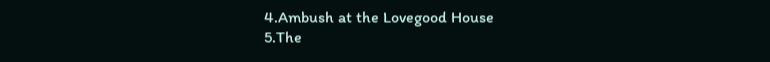4.Ambush at the Lovegood House
5.The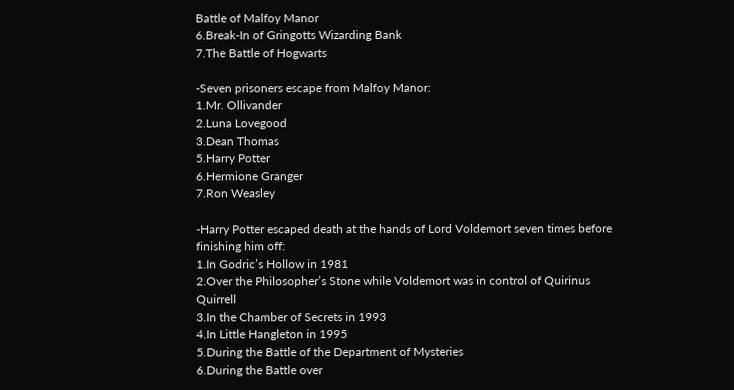Battle of Malfoy Manor
6.Break-In of Gringotts Wizarding Bank
7.The Battle of Hogwarts

-Seven prisoners escape from Malfoy Manor:
1.Mr. Ollivander
2.Luna Lovegood
3.Dean Thomas
5.Harry Potter
6.Hermione Granger
7.Ron Weasley

-Harry Potter escaped death at the hands of Lord Voldemort seven times before finishing him off:
1.In Godric’s Hollow in 1981
2.Over the Philosopher’s Stone while Voldemort was in control of Quirinus Quirrell
3.In the Chamber of Secrets in 1993
4.In Little Hangleton in 1995
5.During the Battle of the Department of Mysteries
6.During the Battle over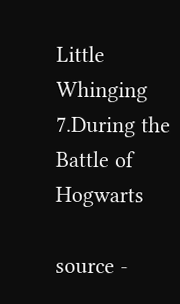Little Whinging
7.During the Battle of Hogwarts

source -